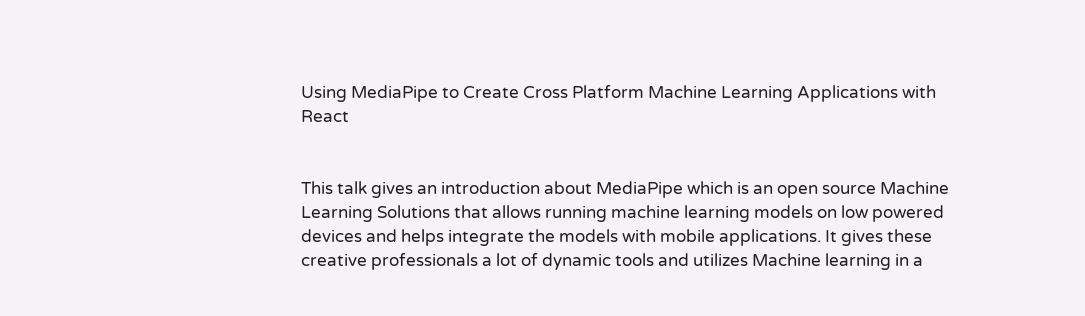Using MediaPipe to Create Cross Platform Machine Learning Applications with React


This talk gives an introduction about MediaPipe which is an open source Machine Learning Solutions that allows running machine learning models on low powered devices and helps integrate the models with mobile applications. It gives these creative professionals a lot of dynamic tools and utilizes Machine learning in a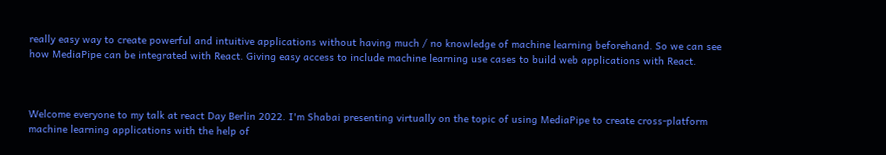really easy way to create powerful and intuitive applications without having much / no knowledge of machine learning beforehand. So we can see how MediaPipe can be integrated with React. Giving easy access to include machine learning use cases to build web applications with React.



Welcome everyone to my talk at react Day Berlin 2022. I'm Shabai presenting virtually on the topic of using MediaPipe to create cross-platform machine learning applications with the help of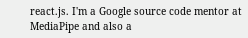react.js. I'm a Google source code mentor at MediaPipe and also a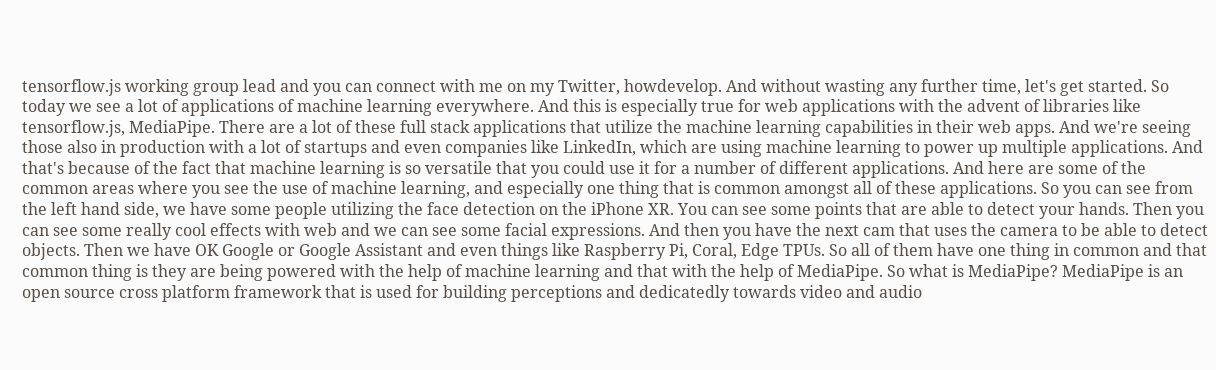tensorflow.js working group lead and you can connect with me on my Twitter, howdevelop. And without wasting any further time, let's get started. So today we see a lot of applications of machine learning everywhere. And this is especially true for web applications with the advent of libraries like tensorflow.js, MediaPipe. There are a lot of these full stack applications that utilize the machine learning capabilities in their web apps. And we're seeing those also in production with a lot of startups and even companies like LinkedIn, which are using machine learning to power up multiple applications. And that's because of the fact that machine learning is so versatile that you could use it for a number of different applications. And here are some of the common areas where you see the use of machine learning, and especially one thing that is common amongst all of these applications. So you can see from the left hand side, we have some people utilizing the face detection on the iPhone XR. You can see some points that are able to detect your hands. Then you can see some really cool effects with web and we can see some facial expressions. And then you have the next cam that uses the camera to be able to detect objects. Then we have OK Google or Google Assistant and even things like Raspberry Pi, Coral, Edge TPUs. So all of them have one thing in common and that common thing is they are being powered with the help of machine learning and that with the help of MediaPipe. So what is MediaPipe? MediaPipe is an open source cross platform framework that is used for building perceptions and dedicatedly towards video and audio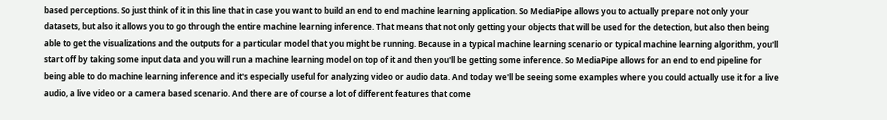based perceptions. So just think of it in this line that in case you want to build an end to end machine learning application. So MediaPipe allows you to actually prepare not only your datasets, but also it allows you to go through the entire machine learning inference. That means that not only getting your objects that will be used for the detection, but also then being able to get the visualizations and the outputs for a particular model that you might be running. Because in a typical machine learning scenario or typical machine learning algorithm, you'll start off by taking some input data and you will run a machine learning model on top of it and then you'll be getting some inference. So MediaPipe allows for an end to end pipeline for being able to do machine learning inference and it's especially useful for analyzing video or audio data. And today we'll be seeing some examples where you could actually use it for a live audio, a live video or a camera based scenario. And there are of course a lot of different features that come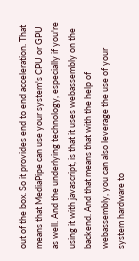out of the box. So it provides end to end acceleration. That means that MediaPipe can use your system's CPU or GPU as well. And the underlying technology, especially if you're using it with javascript, is that it uses webassembly on the backend. And that means that with the help of webassembly, you can also leverage the use of your system hardware to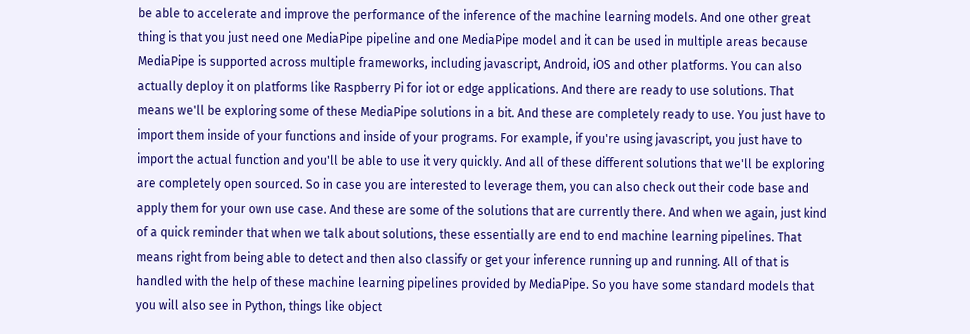be able to accelerate and improve the performance of the inference of the machine learning models. And one other great thing is that you just need one MediaPipe pipeline and one MediaPipe model and it can be used in multiple areas because MediaPipe is supported across multiple frameworks, including javascript, Android, iOS and other platforms. You can also actually deploy it on platforms like Raspberry Pi for iot or edge applications. And there are ready to use solutions. That means we'll be exploring some of these MediaPipe solutions in a bit. And these are completely ready to use. You just have to import them inside of your functions and inside of your programs. For example, if you're using javascript, you just have to import the actual function and you'll be able to use it very quickly. And all of these different solutions that we'll be exploring are completely open sourced. So in case you are interested to leverage them, you can also check out their code base and apply them for your own use case. And these are some of the solutions that are currently there. And when we again, just kind of a quick reminder that when we talk about solutions, these essentially are end to end machine learning pipelines. That means right from being able to detect and then also classify or get your inference running up and running. All of that is handled with the help of these machine learning pipelines provided by MediaPipe. So you have some standard models that you will also see in Python, things like object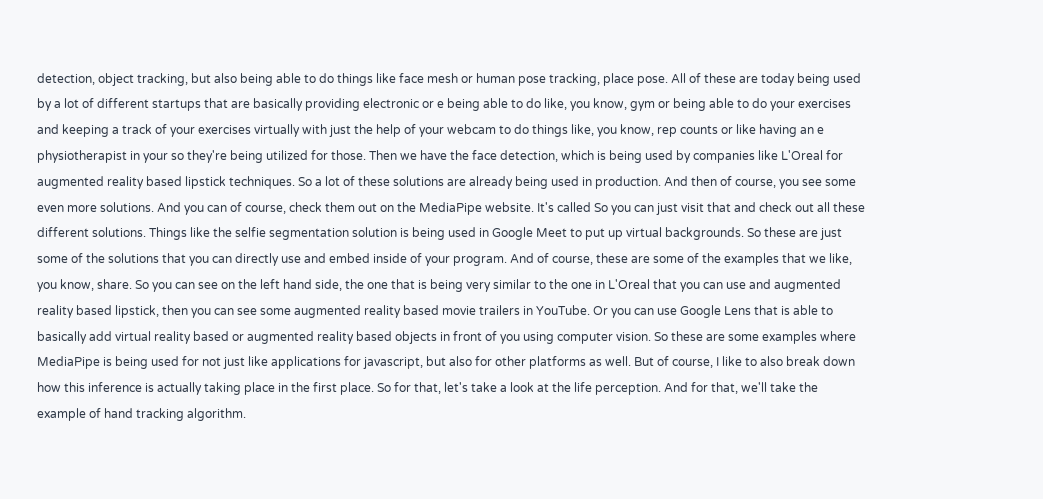detection, object tracking, but also being able to do things like face mesh or human pose tracking, place pose. All of these are today being used by a lot of different startups that are basically providing electronic or e being able to do like, you know, gym or being able to do your exercises and keeping a track of your exercises virtually with just the help of your webcam to do things like, you know, rep counts or like having an e physiotherapist in your so they're being utilized for those. Then we have the face detection, which is being used by companies like L'Oreal for augmented reality based lipstick techniques. So a lot of these solutions are already being used in production. And then of course, you see some even more solutions. And you can of course, check them out on the MediaPipe website. It's called So you can just visit that and check out all these different solutions. Things like the selfie segmentation solution is being used in Google Meet to put up virtual backgrounds. So these are just some of the solutions that you can directly use and embed inside of your program. And of course, these are some of the examples that we like, you know, share. So you can see on the left hand side, the one that is being very similar to the one in L'Oreal that you can use and augmented reality based lipstick, then you can see some augmented reality based movie trailers in YouTube. Or you can use Google Lens that is able to basically add virtual reality based or augmented reality based objects in front of you using computer vision. So these are some examples where MediaPipe is being used for not just like applications for javascript, but also for other platforms as well. But of course, I like to also break down how this inference is actually taking place in the first place. So for that, let's take a look at the life perception. And for that, we'll take the example of hand tracking algorithm.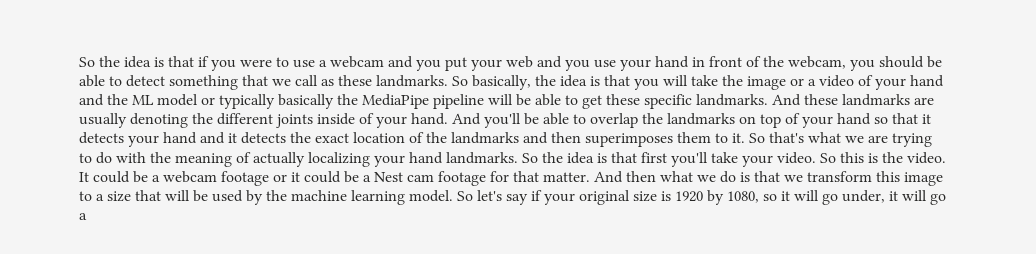So the idea is that if you were to use a webcam and you put your web and you use your hand in front of the webcam, you should be able to detect something that we call as these landmarks. So basically, the idea is that you will take the image or a video of your hand and the ML model or typically basically the MediaPipe pipeline will be able to get these specific landmarks. And these landmarks are usually denoting the different joints inside of your hand. And you'll be able to overlap the landmarks on top of your hand so that it detects your hand and it detects the exact location of the landmarks and then superimposes them to it. So that's what we are trying to do with the meaning of actually localizing your hand landmarks. So the idea is that first you'll take your video. So this is the video. It could be a webcam footage or it could be a Nest cam footage for that matter. And then what we do is that we transform this image to a size that will be used by the machine learning model. So let's say if your original size is 1920 by 1080, so it will go under, it will go a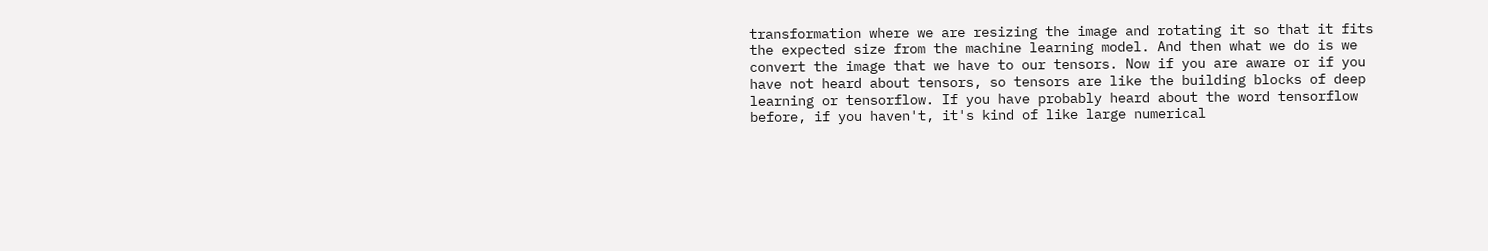transformation where we are resizing the image and rotating it so that it fits the expected size from the machine learning model. And then what we do is we convert the image that we have to our tensors. Now if you are aware or if you have not heard about tensors, so tensors are like the building blocks of deep learning or tensorflow. If you have probably heard about the word tensorflow before, if you haven't, it's kind of like large numerical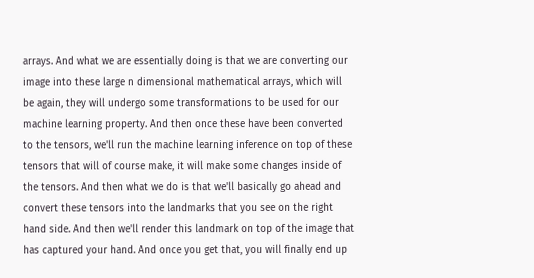arrays. And what we are essentially doing is that we are converting our image into these large n dimensional mathematical arrays, which will be again, they will undergo some transformations to be used for our machine learning property. And then once these have been converted to the tensors, we'll run the machine learning inference on top of these tensors that will of course make, it will make some changes inside of the tensors. And then what we do is that we'll basically go ahead and convert these tensors into the landmarks that you see on the right hand side. And then we'll render this landmark on top of the image that has captured your hand. And once you get that, you will finally end up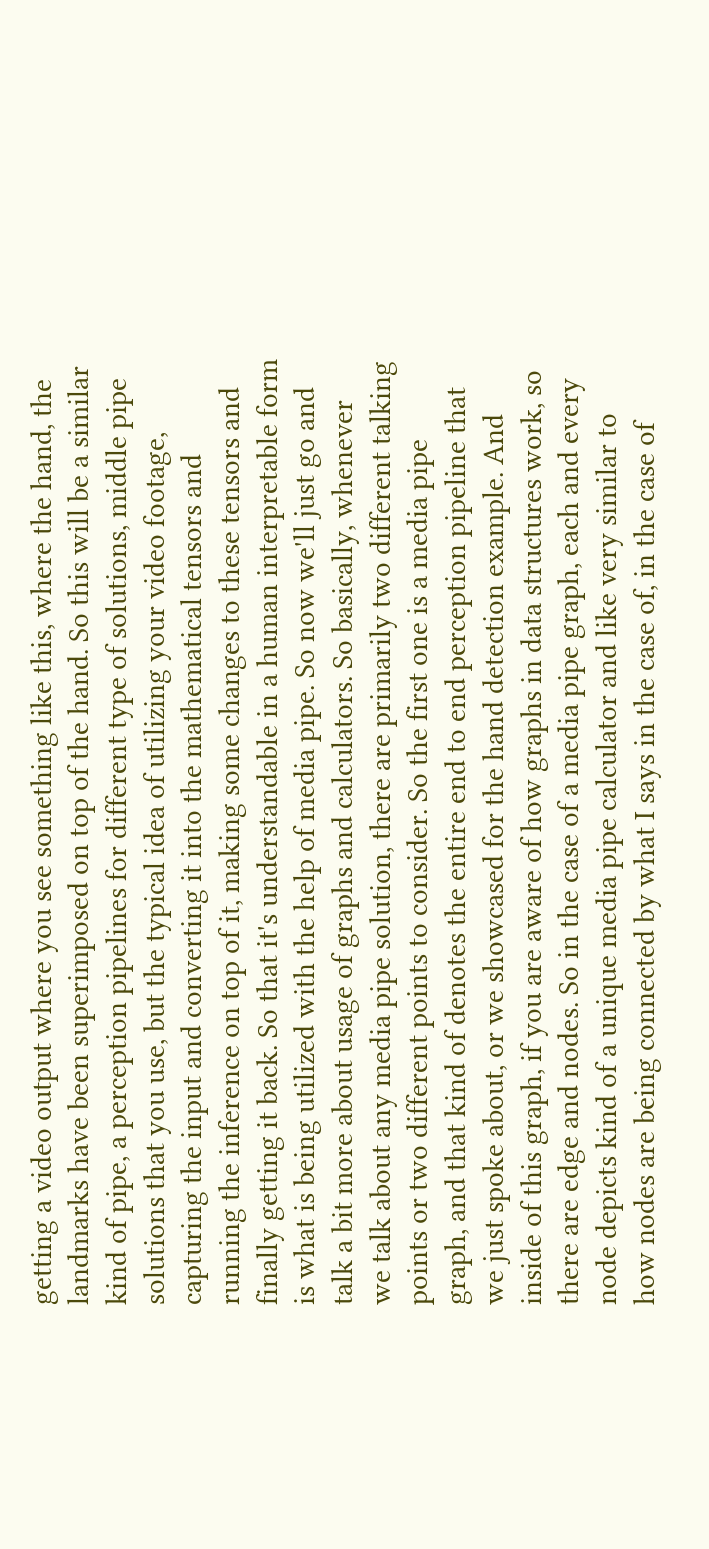getting a video output where you see something like this, where the hand, the landmarks have been superimposed on top of the hand. So this will be a similar kind of pipe, a perception pipelines for different type of solutions, middle pipe solutions that you use, but the typical idea of utilizing your video footage, capturing the input and converting it into the mathematical tensors and running the inference on top of it, making some changes to these tensors and finally getting it back. So that it's understandable in a human interpretable form is what is being utilized with the help of media pipe. So now we'll just go and talk a bit more about usage of graphs and calculators. So basically, whenever we talk about any media pipe solution, there are primarily two different talking points or two different points to consider. So the first one is a media pipe graph, and that kind of denotes the entire end to end perception pipeline that we just spoke about, or we showcased for the hand detection example. And inside of this graph, if you are aware of how graphs in data structures work, so there are edge and nodes. So in the case of a media pipe graph, each and every node depicts kind of a unique media pipe calculator and like very similar to how nodes are being connected by what I says in the case of, in the case of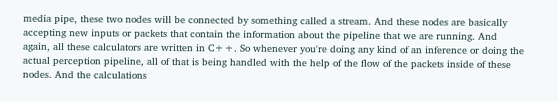media pipe, these two nodes will be connected by something called a stream. And these nodes are basically accepting new inputs or packets that contain the information about the pipeline that we are running. And again, all these calculators are written in C++. So whenever you're doing any kind of an inference or doing the actual perception pipeline, all of that is being handled with the help of the flow of the packets inside of these nodes. And the calculations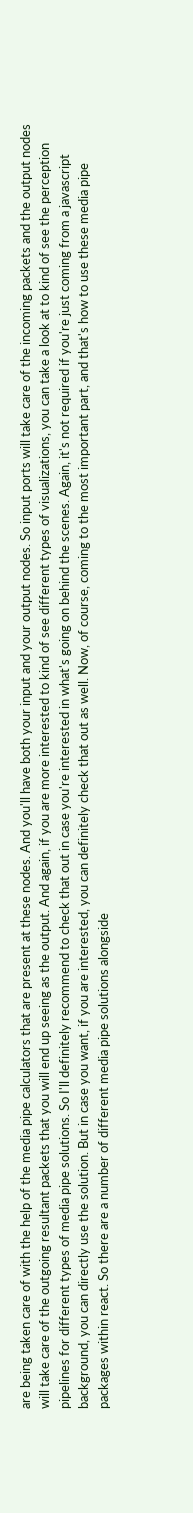are being taken care of with the help of the media pipe calculators that are present at these nodes. And you'll have both your input and your output nodes. So input ports will take care of the incoming packets and the output nodes will take care of the outgoing resultant packets that you will end up seeing as the output. And again, if you are more interested to kind of see different types of visualizations, you can take a look at to kind of see the perception pipelines for different types of media pipe solutions. So I'll definitely recommend to check that out in case you're interested in what's going on behind the scenes. Again, it's not required if you're just coming from a javascript background, you can directly use the solution. But in case you want, if you are interested, you can definitely check that out as well. Now, of course, coming to the most important part, and that's how to use these media pipe packages within react. So there are a number of different media pipe solutions alongside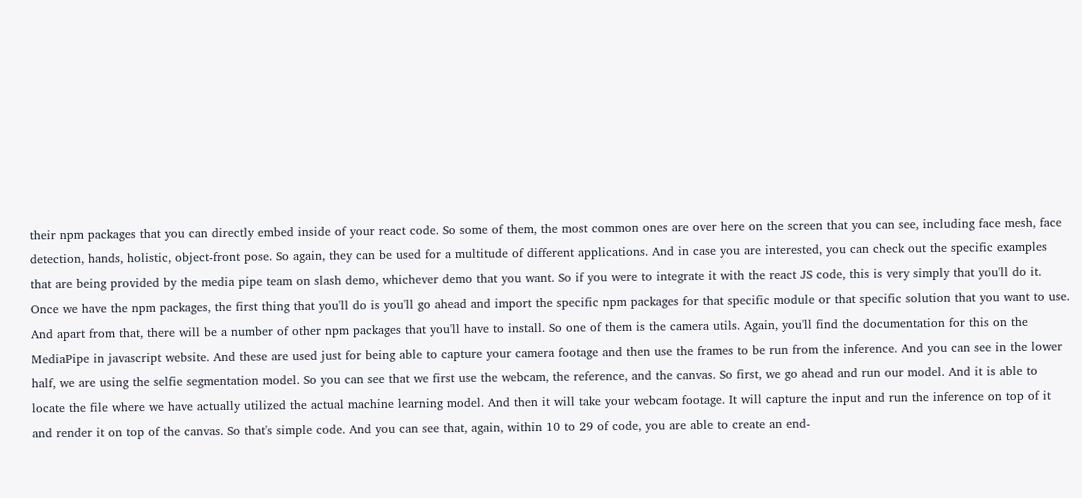their npm packages that you can directly embed inside of your react code. So some of them, the most common ones are over here on the screen that you can see, including face mesh, face detection, hands, holistic, object-front pose. So again, they can be used for a multitude of different applications. And in case you are interested, you can check out the specific examples that are being provided by the media pipe team on slash demo, whichever demo that you want. So if you were to integrate it with the react JS code, this is very simply that you'll do it. Once we have the npm packages, the first thing that you'll do is you'll go ahead and import the specific npm packages for that specific module or that specific solution that you want to use. And apart from that, there will be a number of other npm packages that you'll have to install. So one of them is the camera utils. Again, you'll find the documentation for this on the MediaPipe in javascript website. And these are used just for being able to capture your camera footage and then use the frames to be run from the inference. And you can see in the lower half, we are using the selfie segmentation model. So you can see that we first use the webcam, the reference, and the canvas. So first, we go ahead and run our model. And it is able to locate the file where we have actually utilized the actual machine learning model. And then it will take your webcam footage. It will capture the input and run the inference on top of it and render it on top of the canvas. So that's simple code. And you can see that, again, within 10 to 29 of code, you are able to create an end-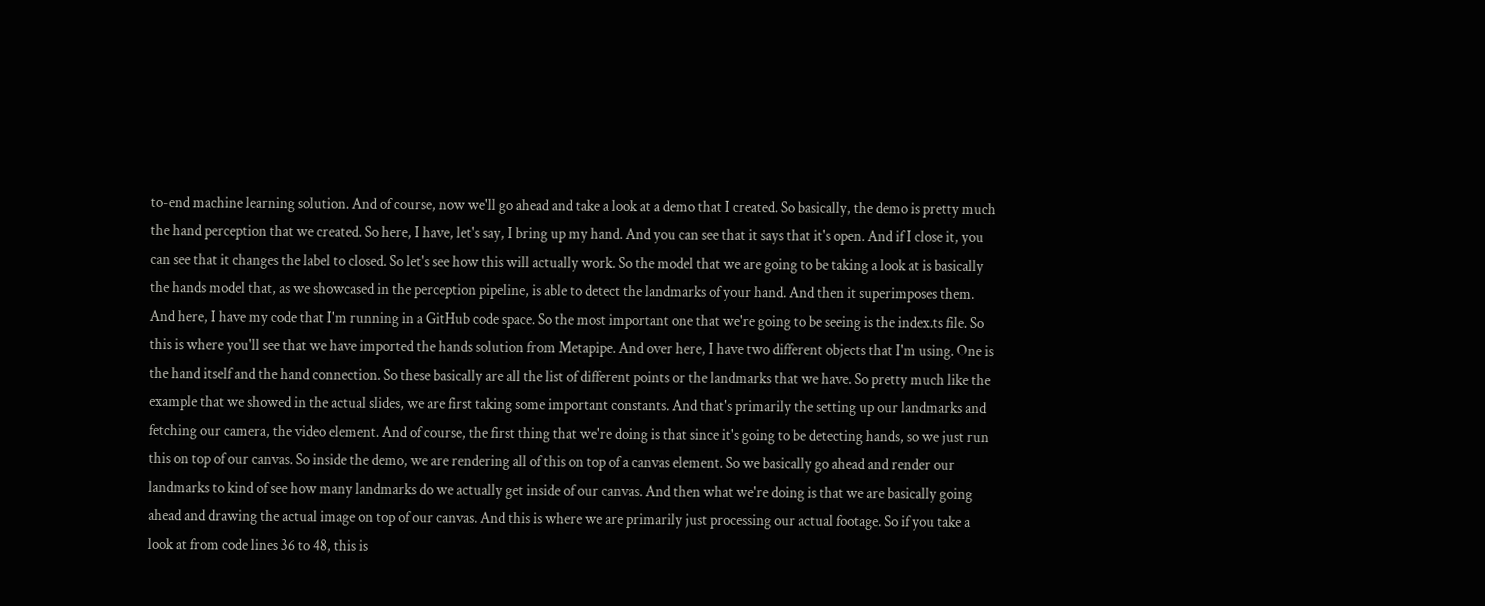to-end machine learning solution. And of course, now we'll go ahead and take a look at a demo that I created. So basically, the demo is pretty much the hand perception that we created. So here, I have, let's say, I bring up my hand. And you can see that it says that it's open. And if I close it, you can see that it changes the label to closed. So let's see how this will actually work. So the model that we are going to be taking a look at is basically the hands model that, as we showcased in the perception pipeline, is able to detect the landmarks of your hand. And then it superimposes them. And here, I have my code that I'm running in a GitHub code space. So the most important one that we're going to be seeing is the index.ts file. So this is where you'll see that we have imported the hands solution from Metapipe. And over here, I have two different objects that I'm using. One is the hand itself and the hand connection. So these basically are all the list of different points or the landmarks that we have. So pretty much like the example that we showed in the actual slides, we are first taking some important constants. And that's primarily the setting up our landmarks and fetching our camera, the video element. And of course, the first thing that we're doing is that since it's going to be detecting hands, so we just run this on top of our canvas. So inside the demo, we are rendering all of this on top of a canvas element. So we basically go ahead and render our landmarks to kind of see how many landmarks do we actually get inside of our canvas. And then what we're doing is that we are basically going ahead and drawing the actual image on top of our canvas. And this is where we are primarily just processing our actual footage. So if you take a look at from code lines 36 to 48, this is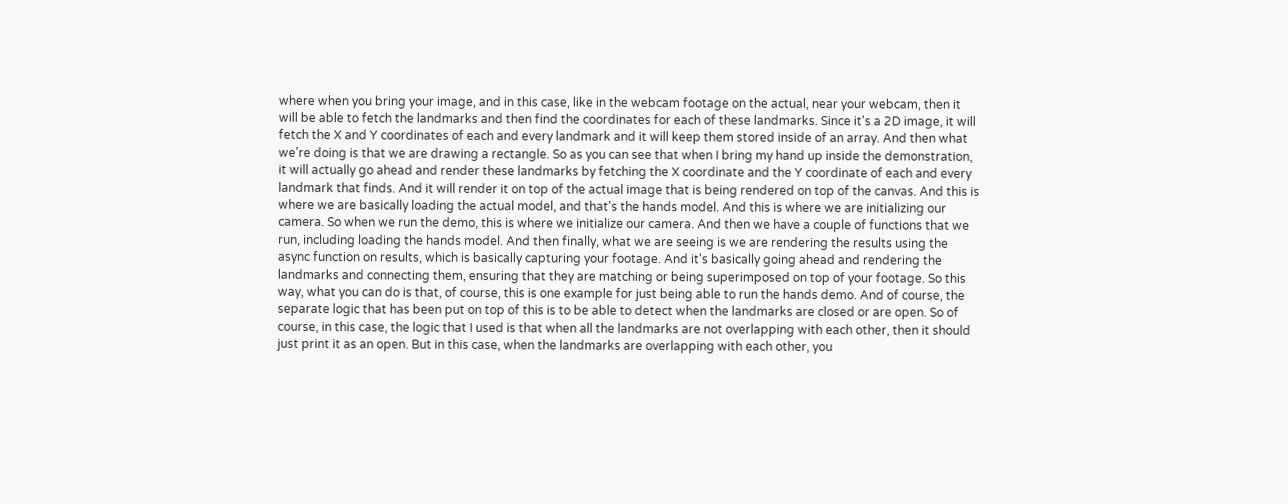where when you bring your image, and in this case, like in the webcam footage on the actual, near your webcam, then it will be able to fetch the landmarks and then find the coordinates for each of these landmarks. Since it's a 2D image, it will fetch the X and Y coordinates of each and every landmark and it will keep them stored inside of an array. And then what we're doing is that we are drawing a rectangle. So as you can see that when I bring my hand up inside the demonstration, it will actually go ahead and render these landmarks by fetching the X coordinate and the Y coordinate of each and every landmark that finds. And it will render it on top of the actual image that is being rendered on top of the canvas. And this is where we are basically loading the actual model, and that's the hands model. And this is where we are initializing our camera. So when we run the demo, this is where we initialize our camera. And then we have a couple of functions that we run, including loading the hands model. And then finally, what we are seeing is we are rendering the results using the async function on results, which is basically capturing your footage. And it's basically going ahead and rendering the landmarks and connecting them, ensuring that they are matching or being superimposed on top of your footage. So this way, what you can do is that, of course, this is one example for just being able to run the hands demo. And of course, the separate logic that has been put on top of this is to be able to detect when the landmarks are closed or are open. So of course, in this case, the logic that I used is that when all the landmarks are not overlapping with each other, then it should just print it as an open. But in this case, when the landmarks are overlapping with each other, you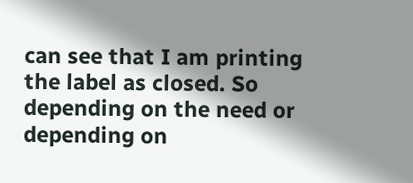can see that I am printing the label as closed. So depending on the need or depending on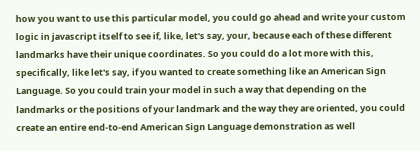how you want to use this particular model, you could go ahead and write your custom logic in javascript itself to see if, like, let's say, your, because each of these different landmarks have their unique coordinates. So you could do a lot more with this, specifically, like let's say, if you wanted to create something like an American Sign Language. So you could train your model in such a way that depending on the landmarks or the positions of your landmark and the way they are oriented, you could create an entire end-to-end American Sign Language demonstration as well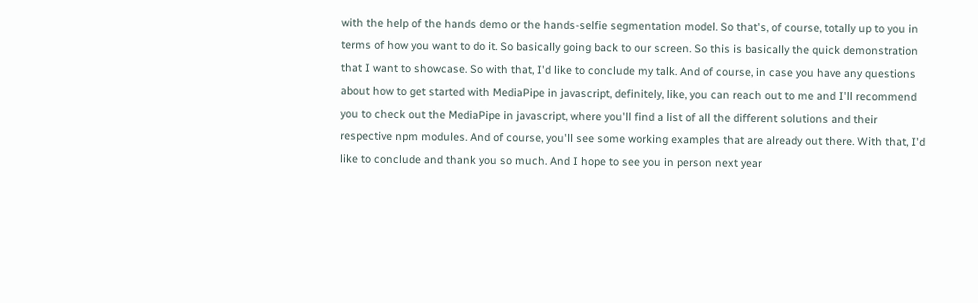with the help of the hands demo or the hands-selfie segmentation model. So that's, of course, totally up to you in terms of how you want to do it. So basically going back to our screen. So this is basically the quick demonstration that I want to showcase. So with that, I'd like to conclude my talk. And of course, in case you have any questions about how to get started with MediaPipe in javascript, definitely, like, you can reach out to me and I'll recommend you to check out the MediaPipe in javascript, where you'll find a list of all the different solutions and their respective npm modules. And of course, you'll see some working examples that are already out there. With that, I'd like to conclude and thank you so much. And I hope to see you in person next year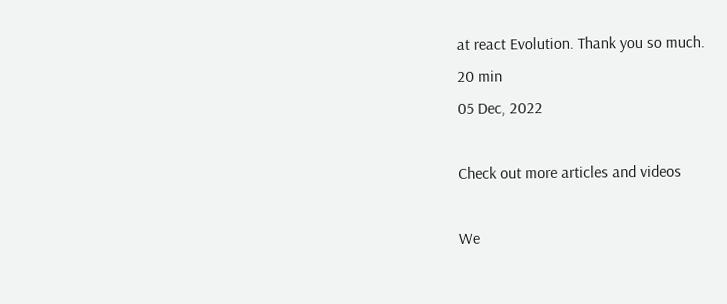at react Evolution. Thank you so much.
20 min
05 Dec, 2022

Check out more articles and videos

We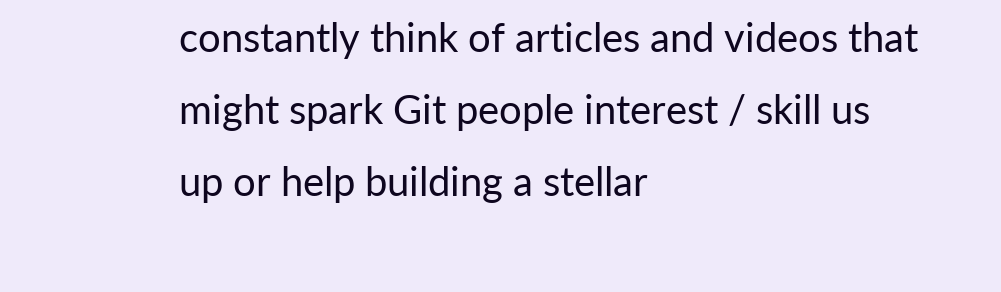constantly think of articles and videos that might spark Git people interest / skill us up or help building a stellar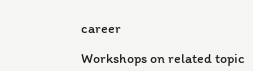career

Workshops on related topic